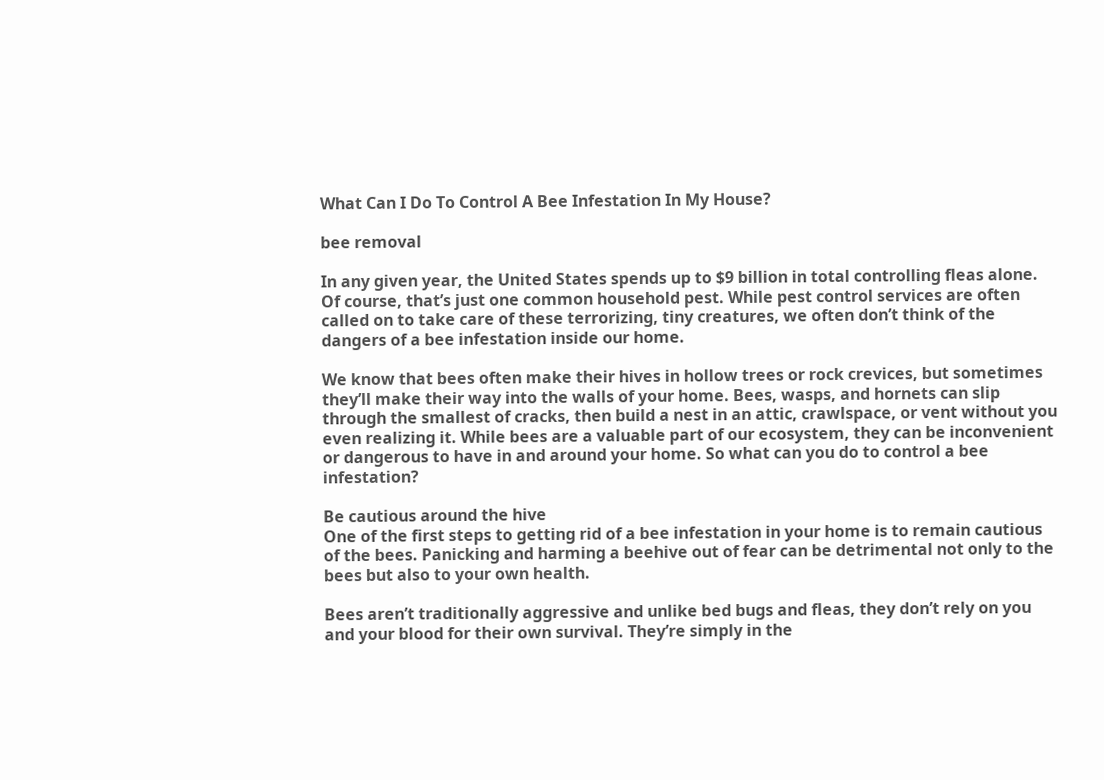What Can I Do To Control A Bee Infestation In My House?

bee removal

In any given year, the United States spends up to $9 billion in total controlling fleas alone. Of course, that’s just one common household pest. While pest control services are often called on to take care of these terrorizing, tiny creatures, we often don’t think of the dangers of a bee infestation inside our home.

We know that bees often make their hives in hollow trees or rock crevices, but sometimes they’ll make their way into the walls of your home. Bees, wasps, and hornets can slip through the smallest of cracks, then build a nest in an attic, crawlspace, or vent without you even realizing it. While bees are a valuable part of our ecosystem, they can be inconvenient or dangerous to have in and around your home. So what can you do to control a bee infestation?

Be cautious around the hive
One of the first steps to getting rid of a bee infestation in your home is to remain cautious of the bees. Panicking and harming a beehive out of fear can be detrimental not only to the bees but also to your own health.

Bees aren’t traditionally aggressive and unlike bed bugs and fleas, they don’t rely on you and your blood for their own survival. They’re simply in the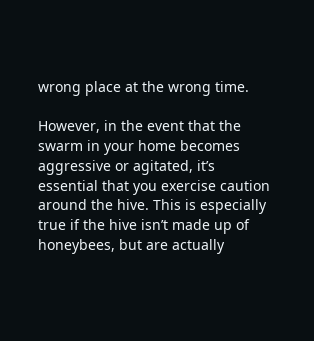wrong place at the wrong time.

However, in the event that the swarm in your home becomes aggressive or agitated, it’s essential that you exercise caution around the hive. This is especially true if the hive isn’t made up of honeybees, but are actually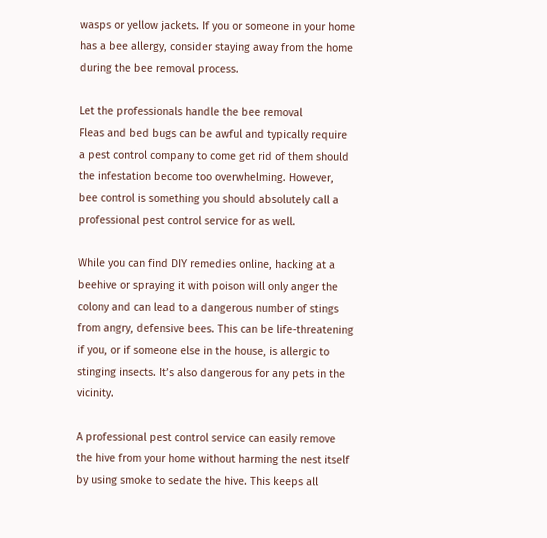wasps or yellow jackets. If you or someone in your home has a bee allergy, consider staying away from the home during the bee removal process.

Let the professionals handle the bee removal
Fleas and bed bugs can be awful and typically require a pest control company to come get rid of them should the infestation become too overwhelming. However, bee control is something you should absolutely call a professional pest control service for as well.

While you can find DIY remedies online, hacking at a beehive or spraying it with poison will only anger the colony and can lead to a dangerous number of stings from angry, defensive bees. This can be life-threatening if you, or if someone else in the house, is allergic to stinging insects. It’s also dangerous for any pets in the vicinity.

A professional pest control service can easily remove the hive from your home without harming the nest itself by using smoke to sedate the hive. This keeps all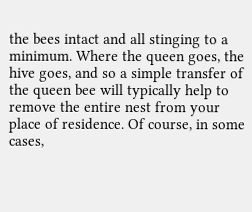the bees intact and all stinging to a minimum. Where the queen goes, the hive goes, and so a simple transfer of the queen bee will typically help to remove the entire nest from your place of residence. Of course, in some cases,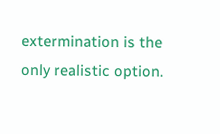extermination is the only realistic option.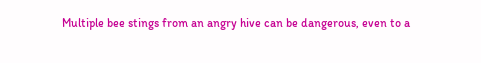Multiple bee stings from an angry hive can be dangerous, even to a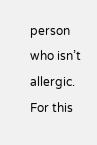person who isn’t allergic. For this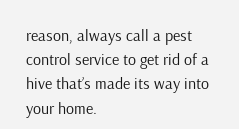reason, always call a pest control service to get rid of a hive that’s made its way into your home.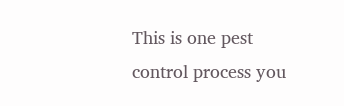This is one pest control process you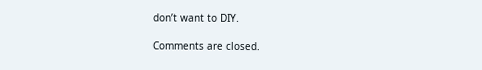don’t want to DIY.

Comments are closed.